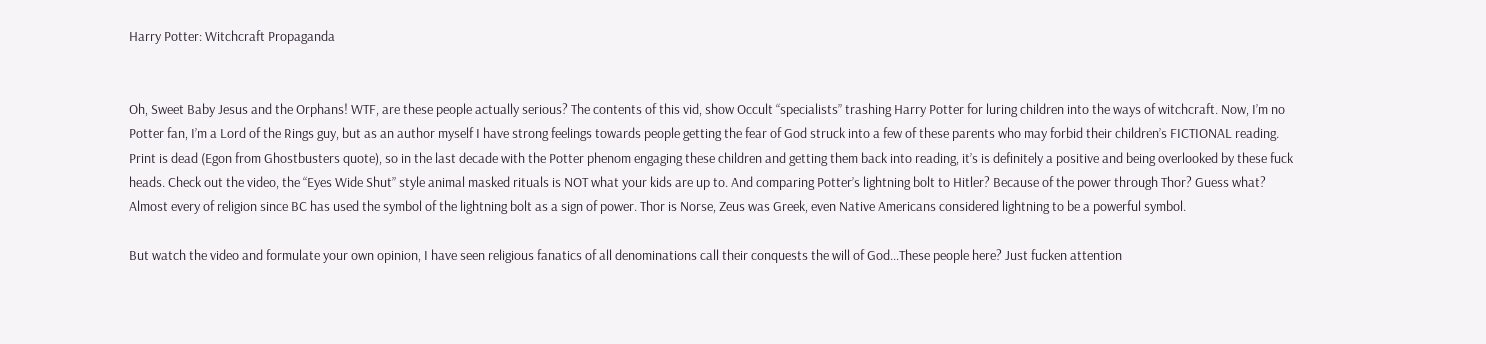Harry Potter: Witchcraft Propaganda


Oh, Sweet Baby Jesus and the Orphans! WTF, are these people actually serious? The contents of this vid, show Occult “specialists” trashing Harry Potter for luring children into the ways of witchcraft. Now, I’m no Potter fan, I’m a Lord of the Rings guy, but as an author myself I have strong feelings towards people getting the fear of God struck into a few of these parents who may forbid their children’s FICTIONAL reading. Print is dead (Egon from Ghostbusters quote), so in the last decade with the Potter phenom engaging these children and getting them back into reading, it’s is definitely a positive and being overlooked by these fuck heads. Check out the video, the “Eyes Wide Shut” style animal masked rituals is NOT what your kids are up to. And comparing Potter’s lightning bolt to Hitler? Because of the power through Thor? Guess what? Almost every of religion since BC has used the symbol of the lightning bolt as a sign of power. Thor is Norse, Zeus was Greek, even Native Americans considered lightning to be a powerful symbol.

But watch the video and formulate your own opinion, I have seen religious fanatics of all denominations call their conquests the will of God…These people here? Just fucken attention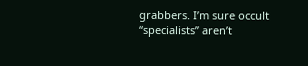grabbers. I’m sure occult “specialists” aren’t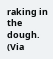raking in the dough. (Via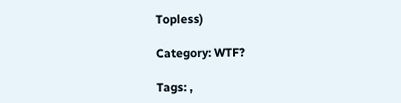Topless)

Category: WTF?

Tags: ,